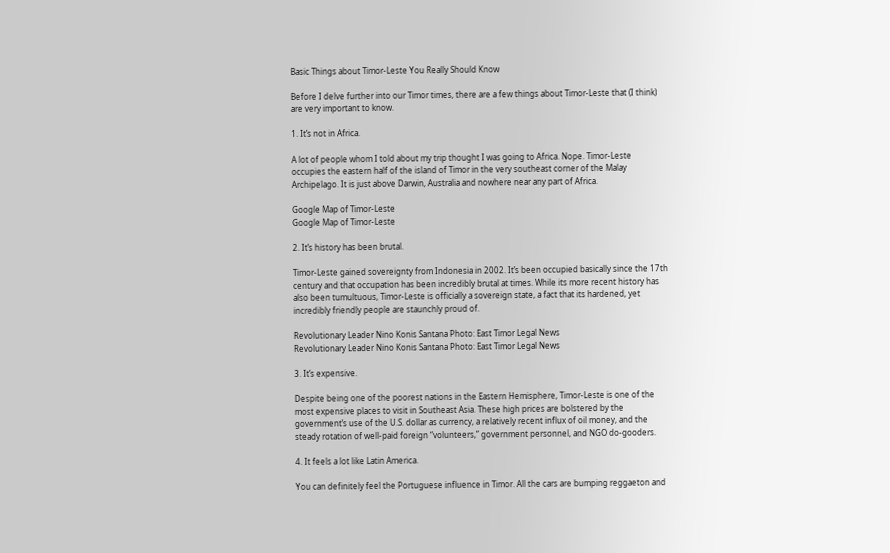Basic Things about Timor-Leste You Really Should Know

Before I delve further into our Timor times, there are a few things about Timor-Leste that (I think) are very important to know.

1. It’s not in Africa.

A lot of people whom I told about my trip thought I was going to Africa. Nope. Timor-Leste occupies the eastern half of the island of Timor in the very southeast corner of the Malay Archipelago. It is just above Darwin, Australia and nowhere near any part of Africa.

Google Map of Timor-Leste
Google Map of Timor-Leste

2. It’s history has been brutal.

Timor-Leste gained sovereignty from Indonesia in 2002. It’s been occupied basically since the 17th century and that occupation has been incredibly brutal at times. While its more recent history has also been tumultuous, Timor-Leste is officially a sovereign state, a fact that its hardened, yet incredibly friendly people are staunchly proud of.

Revolutionary Leader Nino Konis Santana Photo: East Timor Legal News
Revolutionary Leader Nino Konis Santana Photo: East Timor Legal News

3. It’s expensive.

Despite being one of the poorest nations in the Eastern Hemisphere, Timor-Leste is one of the most expensive places to visit in Southeast Asia. These high prices are bolstered by the government’s use of the U.S. dollar as currency, a relatively recent influx of oil money, and the steady rotation of well-paid foreign “volunteers,” government personnel, and NGO do-gooders.

4. It feels a lot like Latin America.

You can definitely feel the Portuguese influence in Timor. All the cars are bumping reggaeton and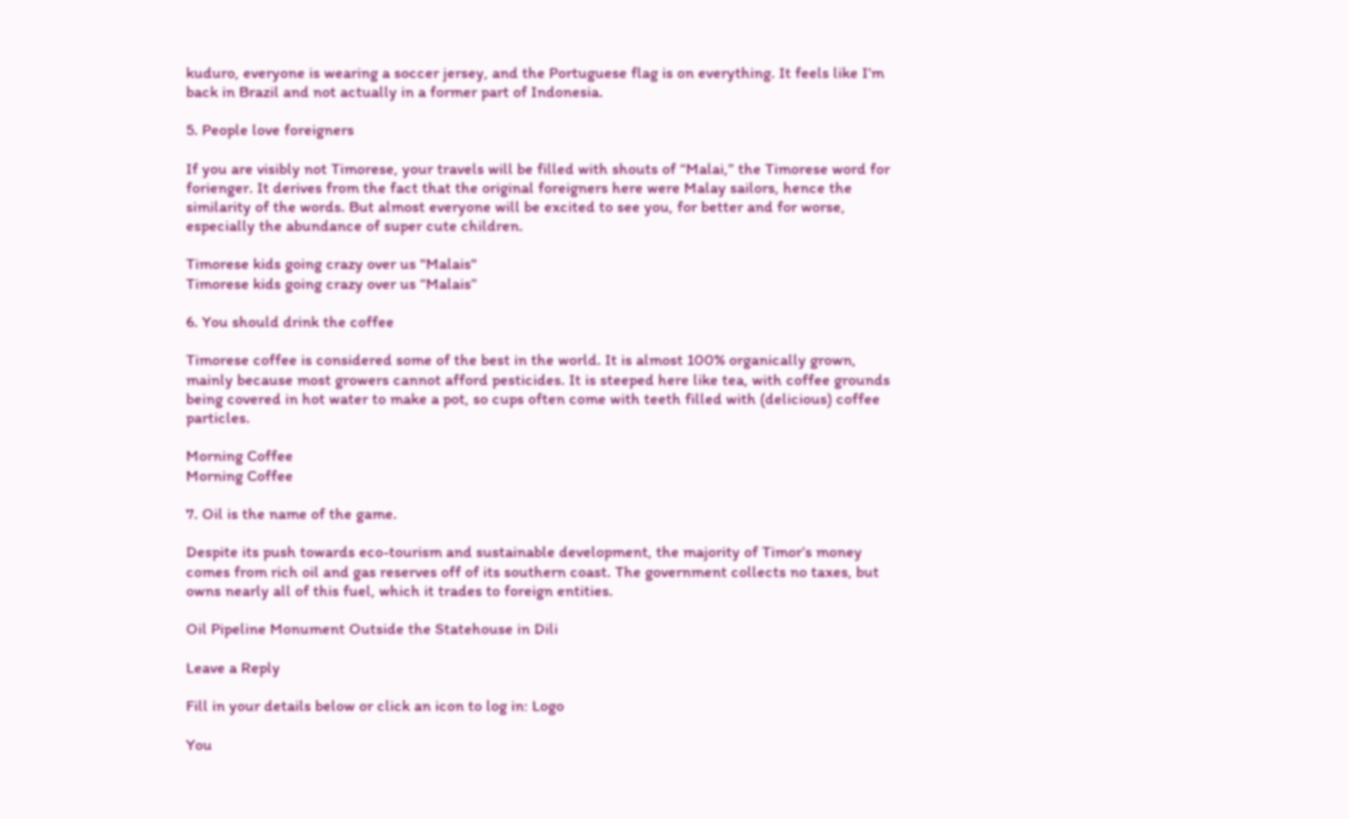kuduro, everyone is wearing a soccer jersey, and the Portuguese flag is on everything. It feels like I’m back in Brazil and not actually in a former part of Indonesia.

5. People love foreigners

If you are visibly not Timorese, your travels will be filled with shouts of “Malai,” the Timorese word for forienger. It derives from the fact that the original foreigners here were Malay sailors, hence the similarity of the words. But almost everyone will be excited to see you, for better and for worse, especially the abundance of super cute children.

Timorese kids going crazy over us "Malais"
Timorese kids going crazy over us “Malais”

6. You should drink the coffee

Timorese coffee is considered some of the best in the world. It is almost 100% organically grown, mainly because most growers cannot afford pesticides. It is steeped here like tea, with coffee grounds being covered in hot water to make a pot, so cups often come with teeth filled with (delicious) coffee particles.

Morning Coffee
Morning Coffee

7. Oil is the name of the game.

Despite its push towards eco-tourism and sustainable development, the majority of Timor’s money comes from rich oil and gas reserves off of its southern coast. The government collects no taxes, but owns nearly all of this fuel, which it trades to foreign entities.

Oil Pipeline Monument Outside the Statehouse in Dili

Leave a Reply

Fill in your details below or click an icon to log in: Logo

You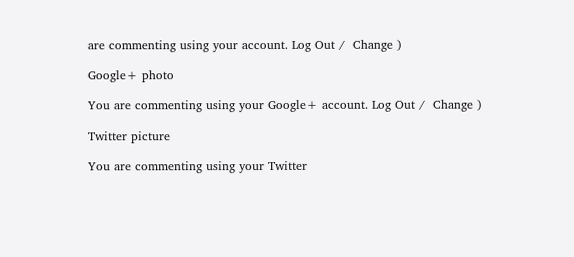are commenting using your account. Log Out /  Change )

Google+ photo

You are commenting using your Google+ account. Log Out /  Change )

Twitter picture

You are commenting using your Twitter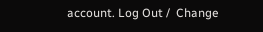account. Log Out /  Change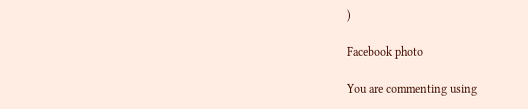)

Facebook photo

You are commenting using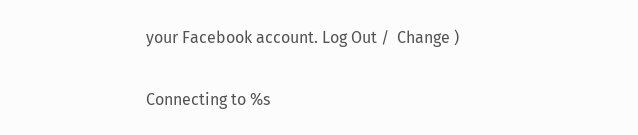your Facebook account. Log Out /  Change )

Connecting to %s